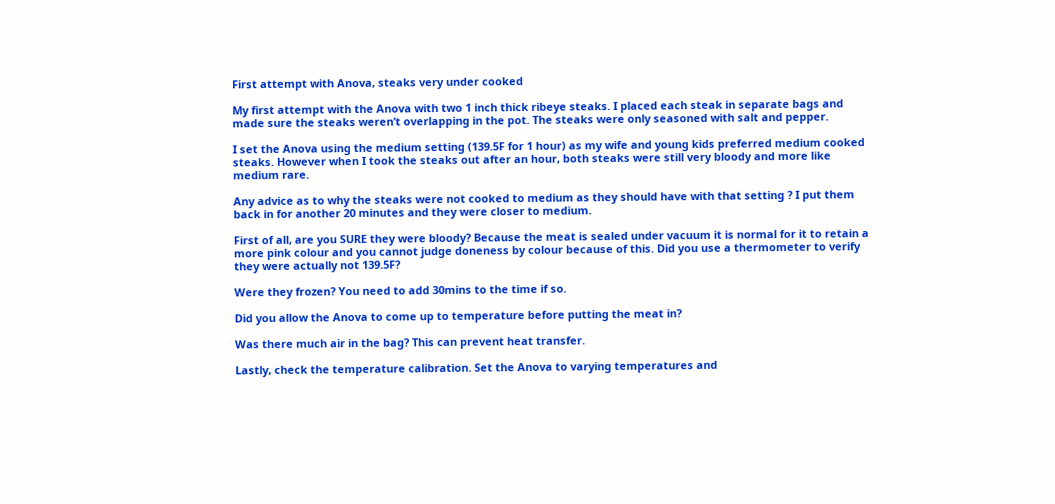First attempt with Anova, steaks very under cooked

My first attempt with the Anova with two 1 inch thick ribeye steaks. I placed each steak in separate bags and made sure the steaks weren’t overlapping in the pot. The steaks were only seasoned with salt and pepper.

I set the Anova using the medium setting (139.5F for 1 hour) as my wife and young kids preferred medium cooked steaks. However when I took the steaks out after an hour, both steaks were still very bloody and more like medium rare.

Any advice as to why the steaks were not cooked to medium as they should have with that setting ? I put them back in for another 20 minutes and they were closer to medium.

First of all, are you SURE they were bloody? Because the meat is sealed under vacuum it is normal for it to retain a more pink colour and you cannot judge doneness by colour because of this. Did you use a thermometer to verify they were actually not 139.5F?

Were they frozen? You need to add 30mins to the time if so.

Did you allow the Anova to come up to temperature before putting the meat in?

Was there much air in the bag? This can prevent heat transfer.

Lastly, check the temperature calibration. Set the Anova to varying temperatures and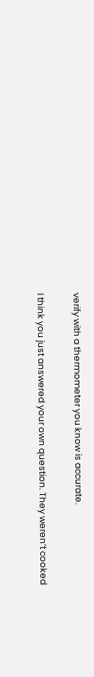verify with a thermometer you know is accurate.

I think you just answered your own question. They weren’t cooked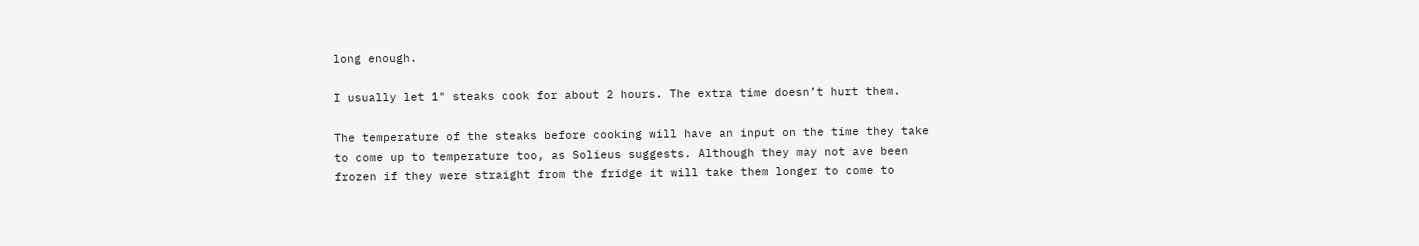long enough.

I usually let 1" steaks cook for about 2 hours. The extra time doesn’t hurt them.

The temperature of the steaks before cooking will have an input on the time they take to come up to temperature too, as Solieus suggests. Although they may not ave been frozen if they were straight from the fridge it will take them longer to come to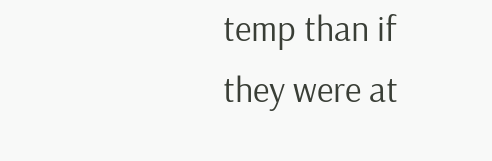temp than if they were at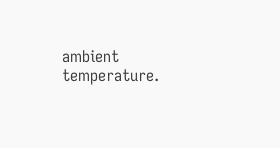ambient temperature.